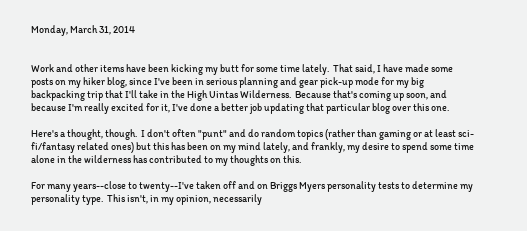Monday, March 31, 2014


Work and other items have been kicking my butt for some time lately.  That said, I have made some posts on my hiker blog, since I've been in serious planning and gear pick-up mode for my big backpacking trip that I'll take in the High Uintas Wilderness.  Because that's coming up soon, and because I'm really excited for it, I've done a better job updating that particular blog over this one.

Here's a thought, though.  I don't often "punt" and do random topics (rather than gaming or at least sci-fi/fantasy related ones) but this has been on my mind lately, and frankly, my desire to spend some time alone in the wilderness has contributed to my thoughts on this.

For many years--close to twenty--I've taken off and on Briggs Myers personality tests to determine my personality type.  This isn't, in my opinion, necessarily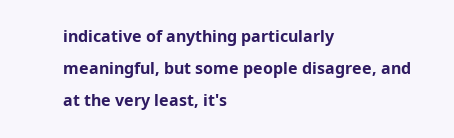indicative of anything particularly meaningful, but some people disagree, and at the very least, it's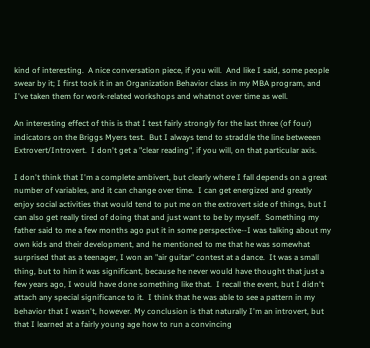kind of interesting.  A nice conversation piece, if you will.  And like I said, some people swear by it; I first took it in an Organization Behavior class in my MBA program, and I've taken them for work-related workshops and whatnot over time as well.

An interesting effect of this is that I test fairly strongly for the last three (of four) indicators on the Briggs Myers test.  But I always tend to straddle the line betweeen Extrovert/Introvert.  I don't get a "clear reading", if you will, on that particular axis.

I don't think that I'm a complete ambivert, but clearly where I fall depends on a great number of variables, and it can change over time.  I can get energized and greatly enjoy social activities that would tend to put me on the extrovert side of things, but I can also get really tired of doing that and just want to be by myself.  Something my father said to me a few months ago put it in some perspective--I was talking about my own kids and their development, and he mentioned to me that he was somewhat surprised that as a teenager, I won an "air guitar" contest at a dance.  It was a small thing, but to him it was significant, because he never would have thought that just a few years ago, I would have done something like that.  I recall the event, but I didn't attach any special significance to it.  I think that he was able to see a pattern in my behavior that I wasn't, however. My conclusion is that naturally I'm an introvert, but that I learned at a fairly young age how to run a convincing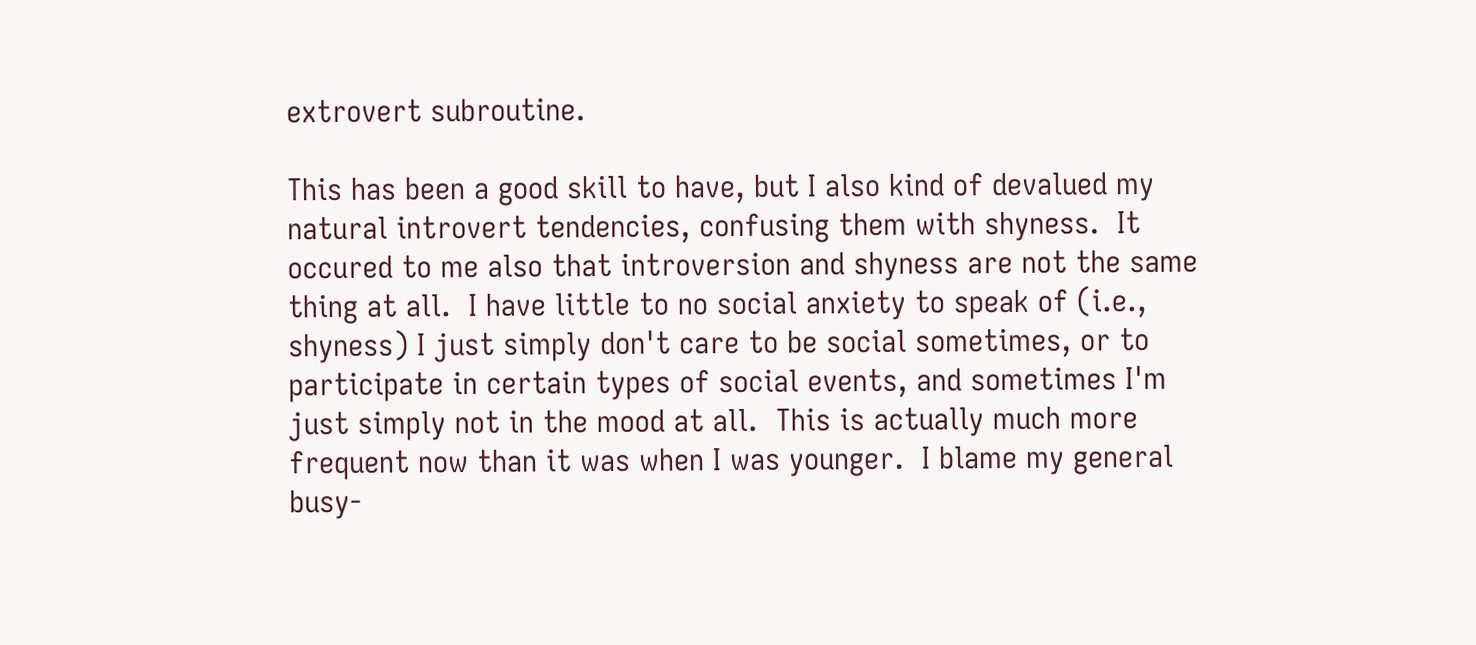extrovert subroutine.

This has been a good skill to have, but I also kind of devalued my natural introvert tendencies, confusing them with shyness.  It occured to me also that introversion and shyness are not the same thing at all.  I have little to no social anxiety to speak of (i.e., shyness) I just simply don't care to be social sometimes, or to participate in certain types of social events, and sometimes I'm just simply not in the mood at all.  This is actually much more frequent now than it was when I was younger.  I blame my general busy-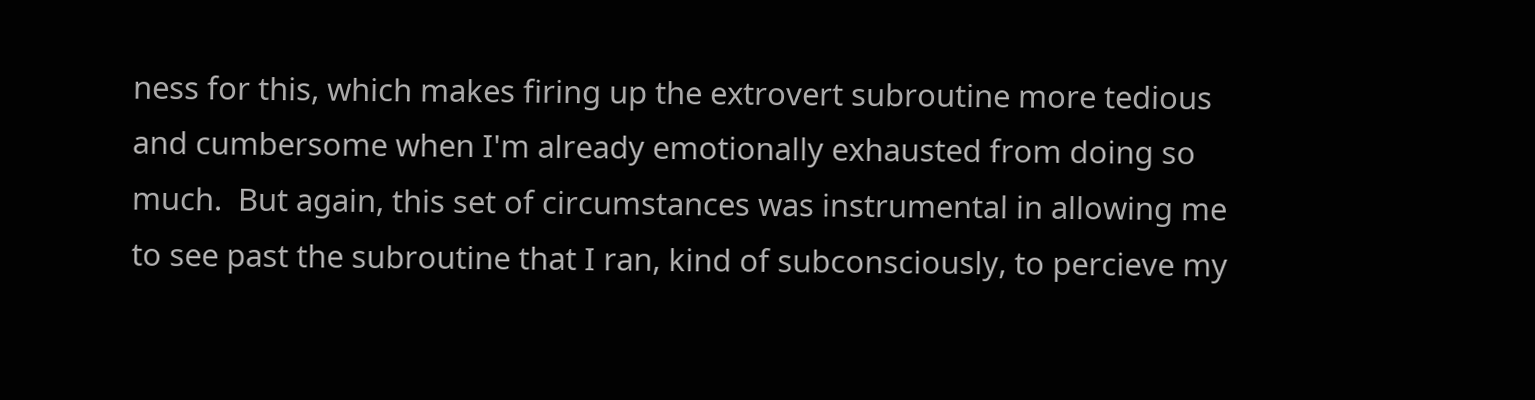ness for this, which makes firing up the extrovert subroutine more tedious and cumbersome when I'm already emotionally exhausted from doing so much.  But again, this set of circumstances was instrumental in allowing me to see past the subroutine that I ran, kind of subconsciously, to percieve my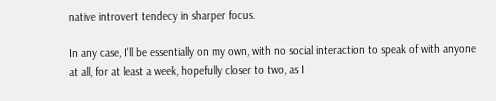native introvert tendecy in sharper focus.

In any case, I'll be essentially on my own, with no social interaction to speak of with anyone at all, for at least a week, hopefully closer to two, as I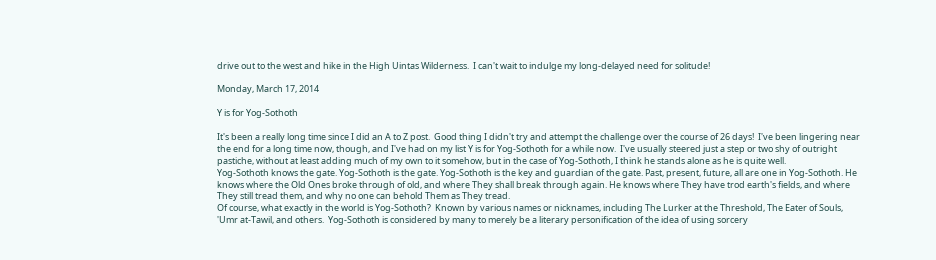drive out to the west and hike in the High Uintas Wilderness.  I can't wait to indulge my long-delayed need for solitude!

Monday, March 17, 2014

Y is for Yog-Sothoth

It's been a really long time since I did an A to Z post.  Good thing I didn't try and attempt the challenge over the course of 26 days!  I've been lingering near the end for a long time now, though, and I've had on my list Y is for Yog-Sothoth for a while now.  I've usually steered just a step or two shy of outright pastiche, without at least adding much of my own to it somehow, but in the case of Yog-Sothoth, I think he stands alone as he is quite well.
Yog-Sothoth knows the gate. Yog-Sothoth is the gate. Yog-Sothoth is the key and guardian of the gate. Past, present, future, all are one in Yog-Sothoth. He knows where the Old Ones broke through of old, and where They shall break through again. He knows where They have trod earth's fields, and where They still tread them, and why no one can behold Them as They tread.
Of course, what exactly in the world is Yog-Sothoth?  Known by various names or nicknames, including The Lurker at the Threshold, The Eater of Souls, 'Umr at-Tawil, and others.  Yog-Sothoth is considered by many to merely be a literary personification of the idea of using sorcery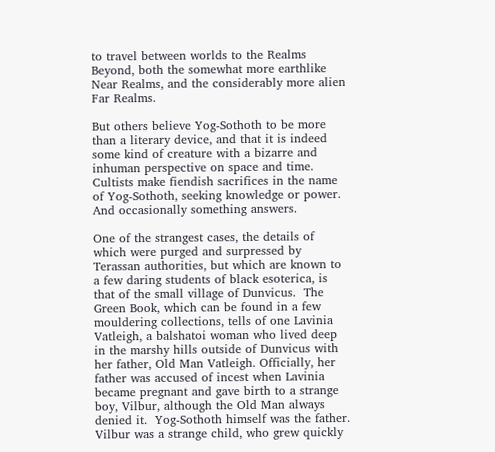to travel between worlds to the Realms Beyond, both the somewhat more earthlike Near Realms, and the considerably more alien Far Realms.

But others believe Yog-Sothoth to be more than a literary device, and that it is indeed some kind of creature with a bizarre and inhuman perspective on space and time.  Cultists make fiendish sacrifices in the name of Yog-Sothoth, seeking knowledge or power.  And occasionally something answers.

One of the strangest cases, the details of which were purged and surpressed by Terassan authorities, but which are known to a few daring students of black esoterica, is that of the small village of Dunvicus.  The Green Book, which can be found in a few mouldering collections, tells of one Lavinia Vatleigh, a balshatoi woman who lived deep in the marshy hills outside of Dunvicus with her father, Old Man Vatleigh. Officially, her father was accused of incest when Lavinia became pregnant and gave birth to a strange boy, Vilbur, although the Old Man always denied it.  Yog-Sothoth himself was the father.  Vilbur was a strange child, who grew quickly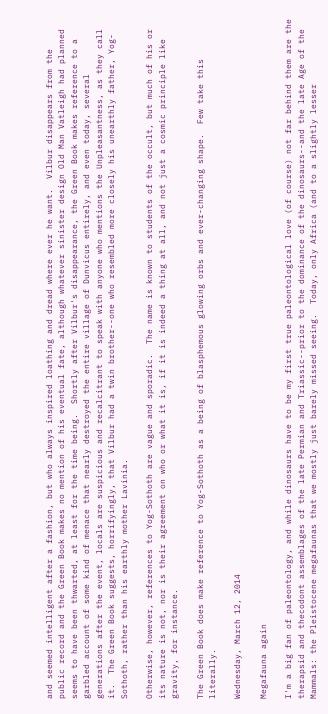and seemed intelligent after a fashion, but who always inspired loathing and dread where ever he want.  Vilbur disappears from the public record and the Green Book makes no mention of his eventual fate, although whatever sinister design Old Man Vatleigh had planned seems to have been thwarted, at least for the time being.  Shortly after Vilbur's disappearance, the Green Book makes reference to a garbled account of some kind of menace that nearly destroyed the entire village of Dunvicus entirely, and even today, several generations after the event, locals are suspicious and recalcitrant to speak with anyone who mentions the Unpleasantness, as they call it.  The Green Book suggests, horrifyingly, that Vilbur had a twin brother--one who resembled more closely his unearthly father, Yog-Sothoth, rather than his earthly mother Lavinia.

Otherwise, however, references to Yog-Sothoth are vague and sporadic.  The name is known to students of the occult, but much of his or its nature is not, nor is their agreement on who or what it is, if it is indeed a thing at all, and not just a cosmic principle like gravity, for instance.

The Green Book does make reference to Yog-Sothoth as a being of blasphemous glowing orbs and ever-changing shape.  Few take this literally.

Wednesday, March 12, 2014

Megafauna again

I'm a big fan of paleontology, and while dinosaurs have to be my first true paleontological love (of course) not far behind them are the therapsid and thecodont assemblages of the late Permian and Triassic--prior to the dominance of the dinosaurs--and the late Age of the Mammals: the Pleistocene megafaunas that we mostly just barely missed seeing.  Today, only Africa (and to a slightly lesser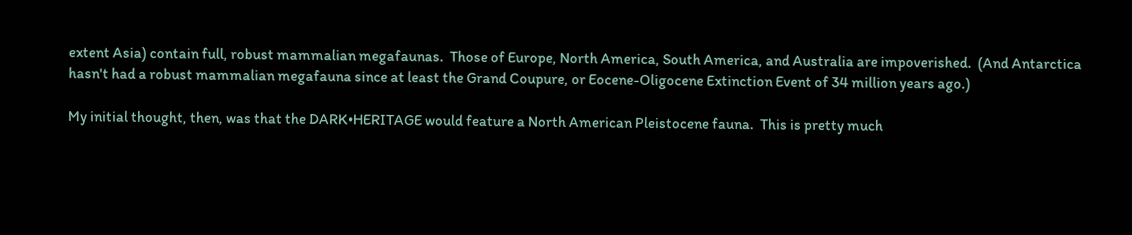extent Asia) contain full, robust mammalian megafaunas.  Those of Europe, North America, South America, and Australia are impoverished.  (And Antarctica hasn't had a robust mammalian megafauna since at least the Grand Coupure, or Eocene-Oligocene Extinction Event of 34 million years ago.)

My initial thought, then, was that the DARK•HERITAGE would feature a North American Pleistocene fauna.  This is pretty much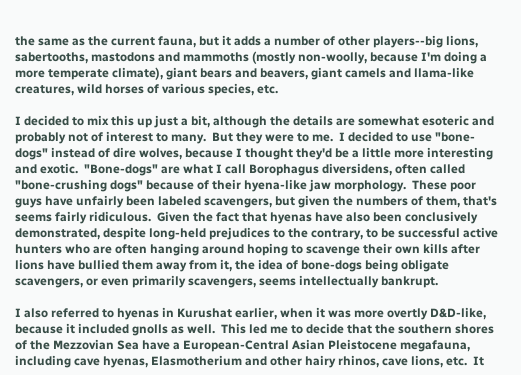the same as the current fauna, but it adds a number of other players--big lions, sabertooths, mastodons and mammoths (mostly non-woolly, because I'm doing a more temperate climate), giant bears and beavers, giant camels and llama-like creatures, wild horses of various species, etc.

I decided to mix this up just a bit, although the details are somewhat esoteric and probably not of interest to many.  But they were to me.  I decided to use "bone-dogs" instead of dire wolves, because I thought they'd be a little more interesting and exotic.  "Bone-dogs" are what I call Borophagus diversidens, often called "bone-crushing dogs" because of their hyena-like jaw morphology.  These poor guys have unfairly been labeled scavengers, but given the numbers of them, that's seems fairly ridiculous.  Given the fact that hyenas have also been conclusively demonstrated, despite long-held prejudices to the contrary, to be successful active hunters who are often hanging around hoping to scavenge their own kills after lions have bullied them away from it, the idea of bone-dogs being obligate scavengers, or even primarily scavengers, seems intellectually bankrupt.

I also referred to hyenas in Kurushat earlier, when it was more overtly D&D-like, because it included gnolls as well.  This led me to decide that the southern shores of the Mezzovian Sea have a European-Central Asian Pleistocene megafauna, including cave hyenas, Elasmotherium and other hairy rhinos, cave lions, etc.  It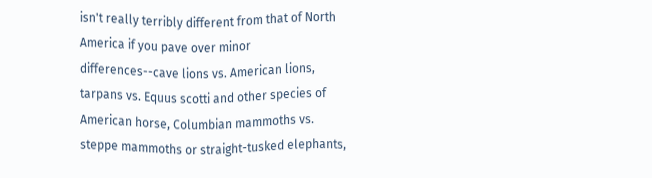isn't really terribly different from that of North America if you pave over minor differences--cave lions vs. American lions, tarpans vs. Equus scotti and other species of American horse, Columbian mammoths vs. steppe mammoths or straight-tusked elephants,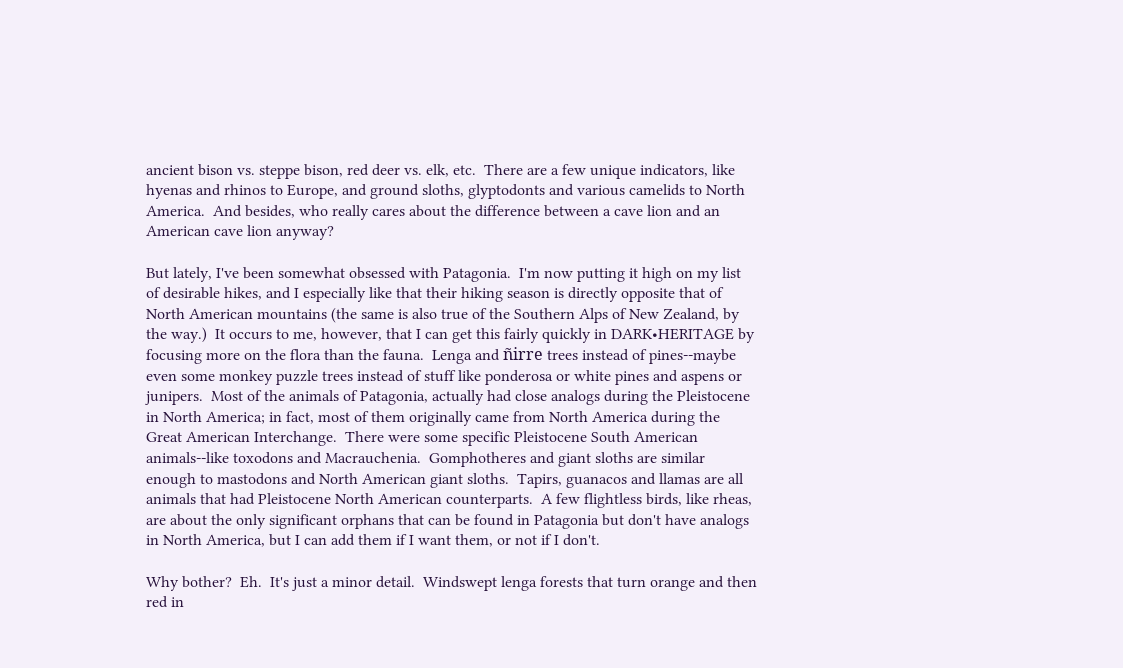ancient bison vs. steppe bison, red deer vs. elk, etc.  There are a few unique indicators, like hyenas and rhinos to Europe, and ground sloths, glyptodonts and various camelids to North America.  And besides, who really cares about the difference between a cave lion and an American cave lion anyway?

But lately, I've been somewhat obsessed with Patagonia.  I'm now putting it high on my list of desirable hikes, and I especially like that their hiking season is directly opposite that of North American mountains (the same is also true of the Southern Alps of New Zealand, by the way.)  It occurs to me, however, that I can get this fairly quickly in DARK•HERITAGE by focusing more on the flora than the fauna.  Lenga and ñirre trees instead of pines--maybe even some monkey puzzle trees instead of stuff like ponderosa or white pines and aspens or junipers.  Most of the animals of Patagonia, actually had close analogs during the Pleistocene in North America; in fact, most of them originally came from North America during the Great American Interchange.  There were some specific Pleistocene South American animals--like toxodons and Macrauchenia.  Gomphotheres and giant sloths are similar enough to mastodons and North American giant sloths.  Tapirs, guanacos and llamas are all animals that had Pleistocene North American counterparts.  A few flightless birds, like rheas, are about the only significant orphans that can be found in Patagonia but don't have analogs in North America, but I can add them if I want them, or not if I don't.

Why bother?  Eh.  It's just a minor detail.  Windswept lenga forests that turn orange and then red in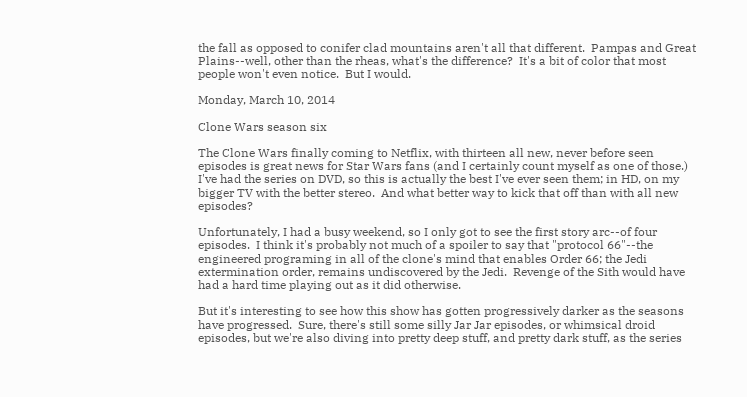the fall as opposed to conifer clad mountains aren't all that different.  Pampas and Great Plains--well, other than the rheas, what's the difference?  It's a bit of color that most people won't even notice.  But I would.

Monday, March 10, 2014

Clone Wars season six

The Clone Wars finally coming to Netflix, with thirteen all new, never before seen episodes is great news for Star Wars fans (and I certainly count myself as one of those.)  I've had the series on DVD, so this is actually the best I've ever seen them; in HD, on my bigger TV with the better stereo.  And what better way to kick that off than with all new episodes?

Unfortunately, I had a busy weekend, so I only got to see the first story arc--of four episodes.  I think it's probably not much of a spoiler to say that "protocol 66"--the engineered programing in all of the clone's mind that enables Order 66; the Jedi extermination order, remains undiscovered by the Jedi.  Revenge of the Sith would have had a hard time playing out as it did otherwise.

But it's interesting to see how this show has gotten progressively darker as the seasons have progressed.  Sure, there's still some silly Jar Jar episodes, or whimsical droid episodes, but we're also diving into pretty deep stuff, and pretty dark stuff, as the series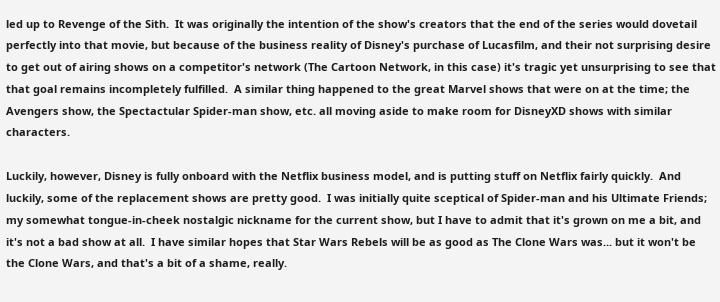led up to Revenge of the Sith.  It was originally the intention of the show's creators that the end of the series would dovetail perfectly into that movie, but because of the business reality of Disney's purchase of Lucasfilm, and their not surprising desire to get out of airing shows on a competitor's network (The Cartoon Network, in this case) it's tragic yet unsurprising to see that that goal remains incompletely fulfilled.  A similar thing happened to the great Marvel shows that were on at the time; the Avengers show, the Spectactular Spider-man show, etc. all moving aside to make room for DisneyXD shows with similar characters.

Luckily, however, Disney is fully onboard with the Netflix business model, and is putting stuff on Netflix fairly quickly.  And luckily, some of the replacement shows are pretty good.  I was initially quite sceptical of Spider-man and his Ultimate Friends; my somewhat tongue-in-cheek nostalgic nickname for the current show, but I have to admit that it's grown on me a bit, and it's not a bad show at all.  I have similar hopes that Star Wars Rebels will be as good as The Clone Wars was... but it won't be the Clone Wars, and that's a bit of a shame, really.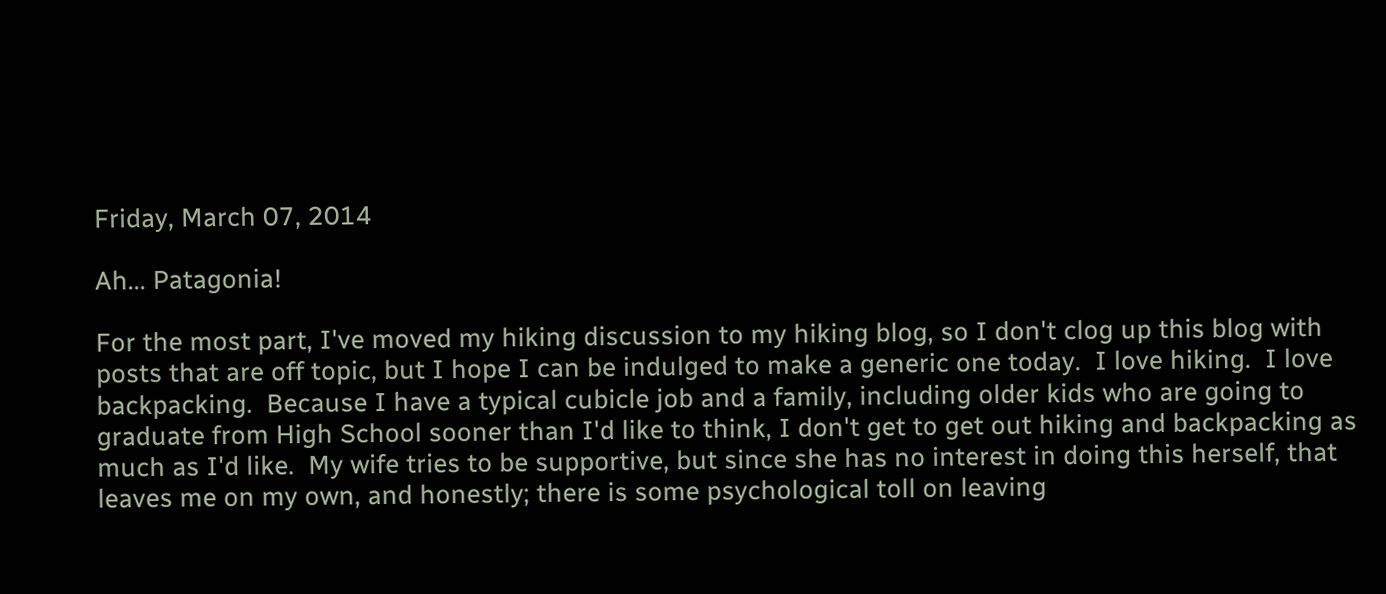Friday, March 07, 2014

Ah... Patagonia!

For the most part, I've moved my hiking discussion to my hiking blog, so I don't clog up this blog with posts that are off topic, but I hope I can be indulged to make a generic one today.  I love hiking.  I love backpacking.  Because I have a typical cubicle job and a family, including older kids who are going to graduate from High School sooner than I'd like to think, I don't get to get out hiking and backpacking as much as I'd like.  My wife tries to be supportive, but since she has no interest in doing this herself, that leaves me on my own, and honestly; there is some psychological toll on leaving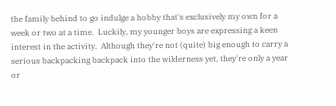the family behind to go indulge a hobby that's exclusively my own for a week or two at a time.  Luckily, my younger boys are expressing a keen interest in the activity.  Although they're not (quite) big enough to carry a serious backpacking backpack into the wilderness yet, they're only a year or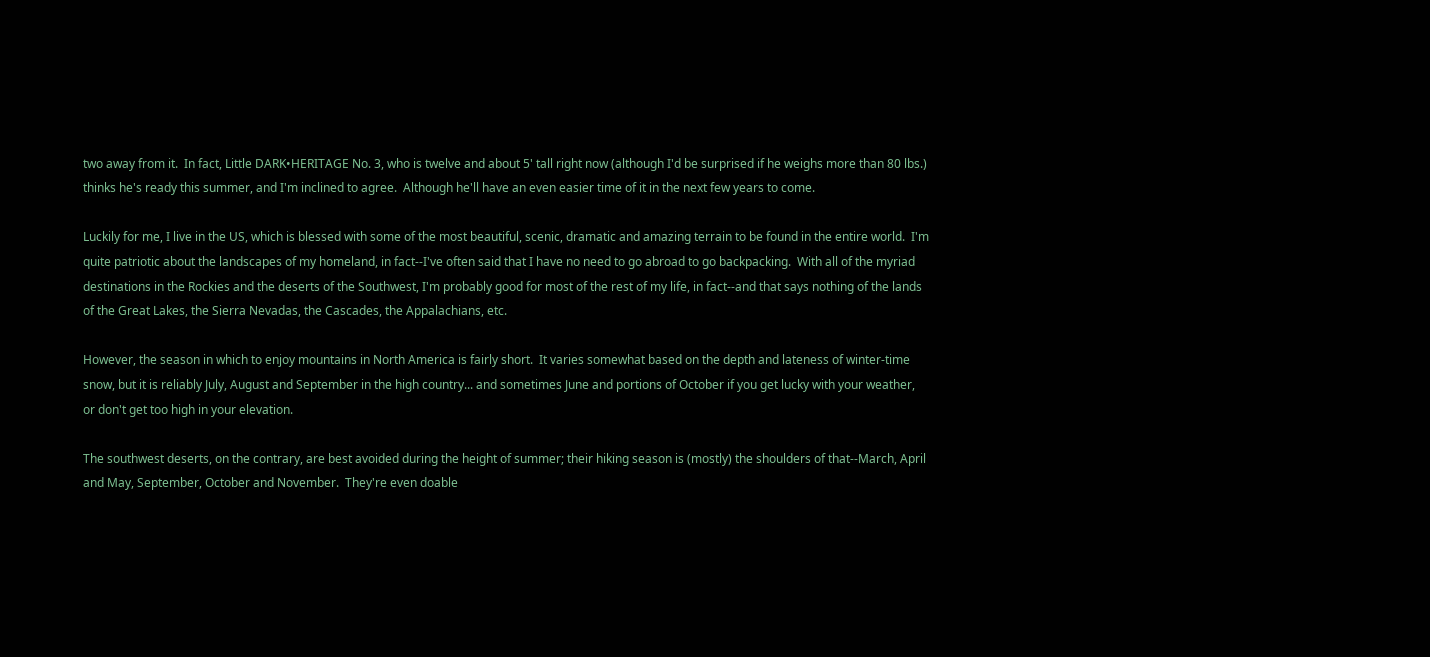two away from it.  In fact, Little DARK•HERITAGE No. 3, who is twelve and about 5' tall right now (although I'd be surprised if he weighs more than 80 lbs.) thinks he's ready this summer, and I'm inclined to agree.  Although he'll have an even easier time of it in the next few years to come.

Luckily for me, I live in the US, which is blessed with some of the most beautiful, scenic, dramatic and amazing terrain to be found in the entire world.  I'm quite patriotic about the landscapes of my homeland, in fact--I've often said that I have no need to go abroad to go backpacking.  With all of the myriad destinations in the Rockies and the deserts of the Southwest, I'm probably good for most of the rest of my life, in fact--and that says nothing of the lands of the Great Lakes, the Sierra Nevadas, the Cascades, the Appalachians, etc.

However, the season in which to enjoy mountains in North America is fairly short.  It varies somewhat based on the depth and lateness of winter-time snow, but it is reliably July, August and September in the high country... and sometimes June and portions of October if you get lucky with your weather, or don't get too high in your elevation.

The southwest deserts, on the contrary, are best avoided during the height of summer; their hiking season is (mostly) the shoulders of that--March, April and May, September, October and November.  They're even doable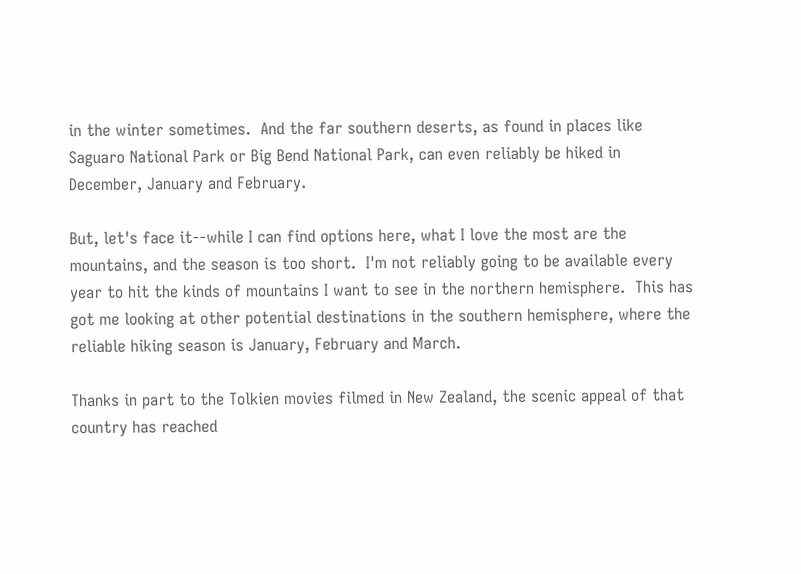in the winter sometimes.  And the far southern deserts, as found in places like Saguaro National Park or Big Bend National Park, can even reliably be hiked in December, January and February.

But, let's face it--while I can find options here, what I love the most are the mountains, and the season is too short.  I'm not reliably going to be available every year to hit the kinds of mountains I want to see in the northern hemisphere.  This has got me looking at other potential destinations in the southern hemisphere, where the reliable hiking season is January, February and March.

Thanks in part to the Tolkien movies filmed in New Zealand, the scenic appeal of that country has reached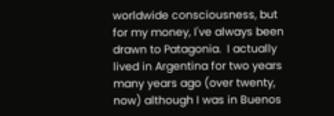worldwide consciousness, but for my money, I've always been drawn to Patagonia.  I actually lived in Argentina for two years many years ago (over twenty, now) although I was in Buenos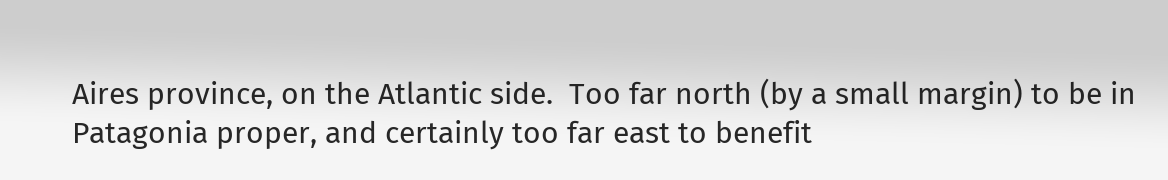Aires province, on the Atlantic side.  Too far north (by a small margin) to be in Patagonia proper, and certainly too far east to benefit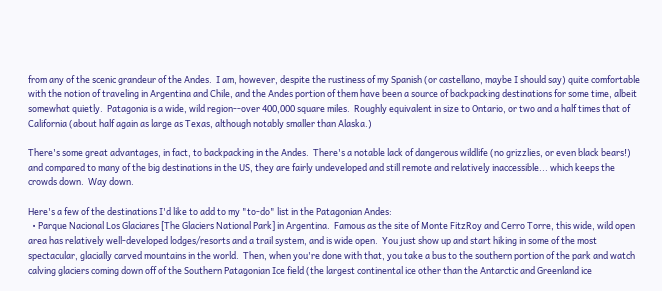from any of the scenic grandeur of the Andes.  I am, however, despite the rustiness of my Spanish (or castellano, maybe I should say) quite comfortable with the notion of traveling in Argentina and Chile, and the Andes portion of them have been a source of backpacking destinations for some time, albeit somewhat quietly.  Patagonia is a wide, wild region--over 400,000 square miles.  Roughly equivalent in size to Ontario, or two and a half times that of California (about half again as large as Texas, although notably smaller than Alaska.)

There's some great advantages, in fact, to backpacking in the Andes.  There's a notable lack of dangerous wildlife (no grizzlies, or even black bears!) and compared to many of the big destinations in the US, they are fairly undeveloped and still remote and relatively inaccessible... which keeps the crowds down.  Way down.

Here's a few of the destinations I'd like to add to my "to-do" list in the Patagonian Andes:
  • Parque Nacional Los Glaciares [The Glaciers National Park] in Argentina.  Famous as the site of Monte FitzRoy and Cerro Torre, this wide, wild open area has relatively well-developed lodges/resorts and a trail system, and is wide open.  You just show up and start hiking in some of the most spectacular, glacially carved mountains in the world.  Then, when you're done with that, you take a bus to the southern portion of the park and watch calving glaciers coming down off of the Southern Patagonian Ice field (the largest continental ice other than the Antarctic and Greenland ice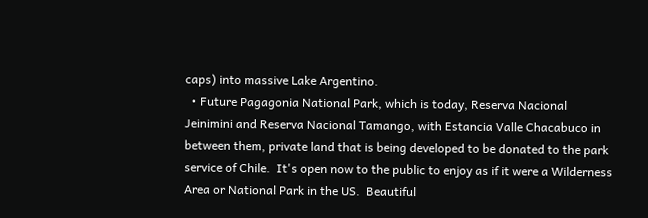caps) into massive Lake Argentino.
  • Future Pagagonia National Park, which is today, Reserva Nacional Jeinimini and Reserva Nacional Tamango, with Estancia Valle Chacabuco in between them, private land that is being developed to be donated to the park service of Chile.  It's open now to the public to enjoy as if it were a Wilderness Area or National Park in the US.  Beautiful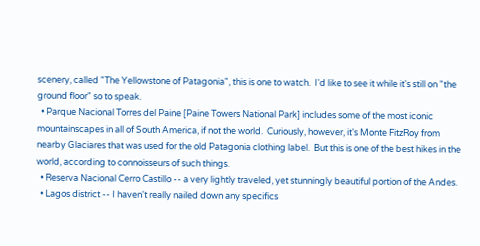scenery, called "The Yellowstone of Patagonia", this is one to watch.  I'd like to see it while it's still on "the ground floor" so to speak.
  • Parque Nacional Torres del Paine [Paine Towers National Park] includes some of the most iconic mountainscapes in all of South America, if not the world.  Curiously, however, it's Monte FitzRoy from nearby Glaciares that was used for the old Patagonia clothing label.  But this is one of the best hikes in the world, according to connoisseurs of such things.
  • Reserva Nacional Cerro Castillo -- a very lightly traveled, yet stunningly beautiful portion of the Andes.
  • Lagos district -- I haven't really nailed down any specifics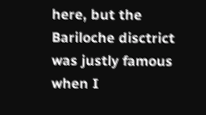here, but the Bariloche disctrict was justly famous when I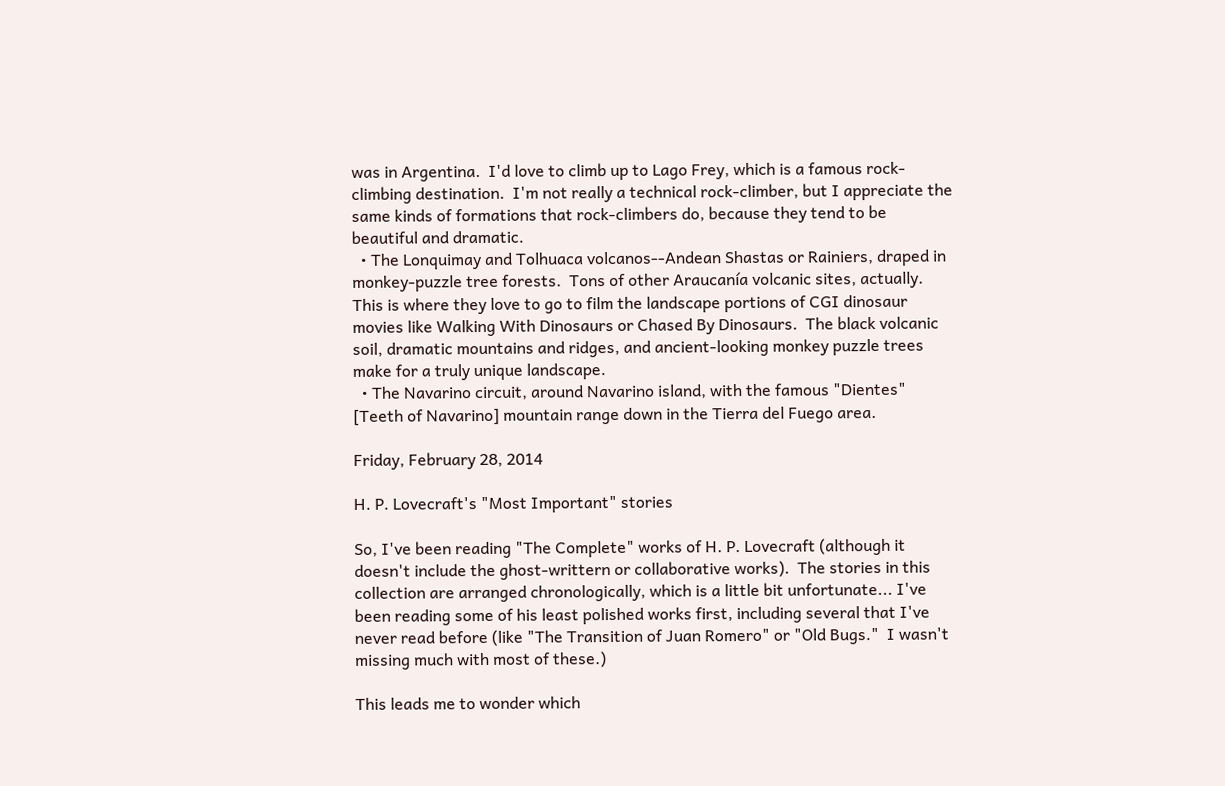was in Argentina.  I'd love to climb up to Lago Frey, which is a famous rock-climbing destination.  I'm not really a technical rock-climber, but I appreciate the same kinds of formations that rock-climbers do, because they tend to be beautiful and dramatic.
  • The Lonquimay and Tolhuaca volcanos--Andean Shastas or Rainiers, draped in monkey-puzzle tree forests.  Tons of other Araucanía volcanic sites, actually.  This is where they love to go to film the landscape portions of CGI dinosaur movies like Walking With Dinosaurs or Chased By Dinosaurs.  The black volcanic soil, dramatic mountains and ridges, and ancient-looking monkey puzzle trees make for a truly unique landscape.
  • The Navarino circuit, around Navarino island, with the famous "Dientes" [Teeth of Navarino] mountain range down in the Tierra del Fuego area.

Friday, February 28, 2014

H. P. Lovecraft's "Most Important" stories

So, I've been reading "The Complete" works of H. P. Lovecraft (although it doesn't include the ghost-writtern or collaborative works).  The stories in this collection are arranged chronologically, which is a little bit unfortunate... I've been reading some of his least polished works first, including several that I've never read before (like "The Transition of Juan Romero" or "Old Bugs."  I wasn't missing much with most of these.)

This leads me to wonder which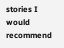stories I would recommend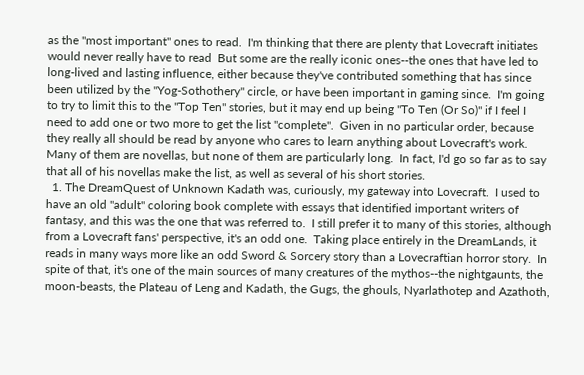as the "most important" ones to read.  I'm thinking that there are plenty that Lovecraft initiates would never really have to read  But some are the really iconic ones--the ones that have led to long-lived and lasting influence, either because they've contributed something that has since been utilized by the "Yog-Sothothery" circle, or have been important in gaming since.  I'm going to try to limit this to the "Top Ten" stories, but it may end up being "To Ten (Or So)" if I feel I need to add one or two more to get the list "complete".  Given in no particular order, because they really all should be read by anyone who cares to learn anything about Lovecraft's work.  Many of them are novellas, but none of them are particularly long.  In fact, I'd go so far as to say that all of his novellas make the list, as well as several of his short stories.
  1. The DreamQuest of Unknown Kadath was, curiously, my gateway into Lovecraft.  I used to have an old "adult" coloring book complete with essays that identified important writers of fantasy, and this was the one that was referred to.  I still prefer it to many of this stories, although from a Lovecraft fans' perspective, it's an odd one.  Taking place entirely in the DreamLands, it reads in many ways more like an odd Sword & Sorcery story than a Lovecraftian horror story.  In spite of that, it's one of the main sources of many creatures of the mythos--the nightgaunts, the moon-beasts, the Plateau of Leng and Kadath, the Gugs, the ghouls, Nyarlathotep and Azathoth,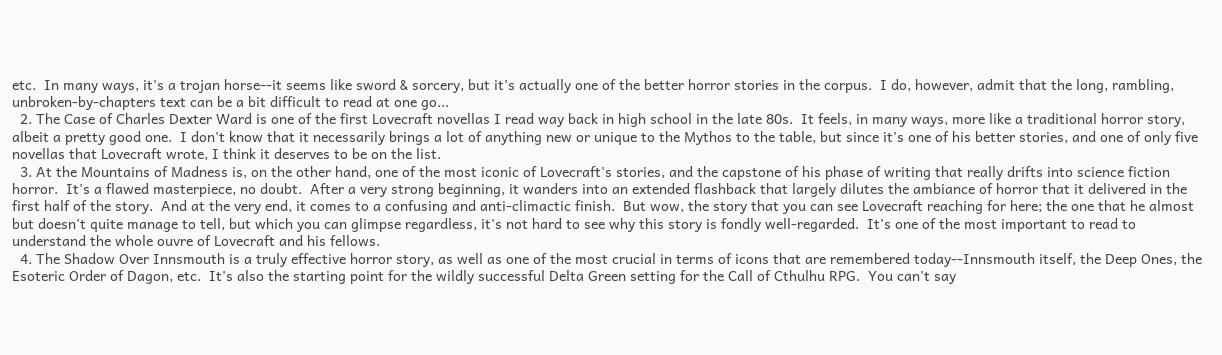etc.  In many ways, it's a trojan horse--it seems like sword & sorcery, but it's actually one of the better horror stories in the corpus.  I do, however, admit that the long, rambling, unbroken-by-chapters text can be a bit difficult to read at one go...
  2. The Case of Charles Dexter Ward is one of the first Lovecraft novellas I read way back in high school in the late 80s.  It feels, in many ways, more like a traditional horror story, albeit a pretty good one.  I don't know that it necessarily brings a lot of anything new or unique to the Mythos to the table, but since it's one of his better stories, and one of only five novellas that Lovecraft wrote, I think it deserves to be on the list.
  3. At the Mountains of Madness is, on the other hand, one of the most iconic of Lovecraft's stories, and the capstone of his phase of writing that really drifts into science fiction horror.  It's a flawed masterpiece, no doubt.  After a very strong beginning, it wanders into an extended flashback that largely dilutes the ambiance of horror that it delivered in the first half of the story.  And at the very end, it comes to a confusing and anti-climactic finish.  But wow, the story that you can see Lovecraft reaching for here; the one that he almost but doesn't quite manage to tell, but which you can glimpse regardless, it's not hard to see why this story is fondly well-regarded.  It's one of the most important to read to understand the whole ouvre of Lovecraft and his fellows.
  4. The Shadow Over Innsmouth is a truly effective horror story, as well as one of the most crucial in terms of icons that are remembered today--Innsmouth itself, the Deep Ones, the Esoteric Order of Dagon, etc.  It's also the starting point for the wildly successful Delta Green setting for the Call of Cthulhu RPG.  You can't say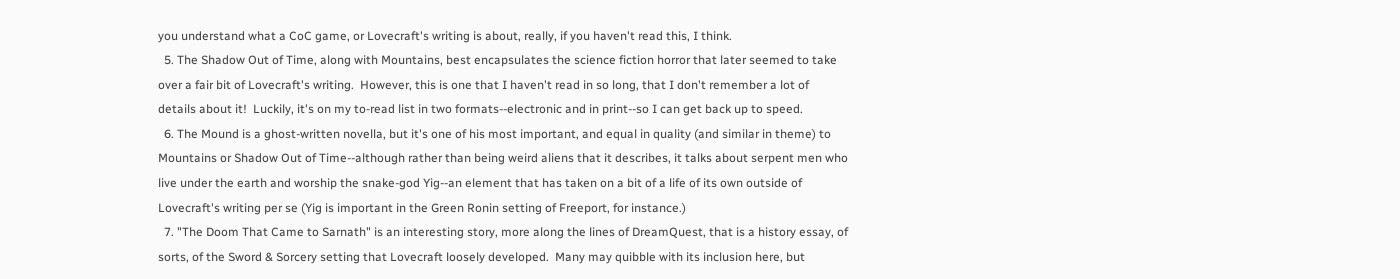you understand what a CoC game, or Lovecraft's writing is about, really, if you haven't read this, I think.
  5. The Shadow Out of Time, along with Mountains, best encapsulates the science fiction horror that later seemed to take over a fair bit of Lovecraft's writing.  However, this is one that I haven't read in so long, that I don't remember a lot of details about it!  Luckily, it's on my to-read list in two formats--electronic and in print--so I can get back up to speed.
  6. The Mound is a ghost-written novella, but it's one of his most important, and equal in quality (and similar in theme) to Mountains or Shadow Out of Time--although rather than being weird aliens that it describes, it talks about serpent men who live under the earth and worship the snake-god Yig--an element that has taken on a bit of a life of its own outside of Lovecraft's writing per se (Yig is important in the Green Ronin setting of Freeport, for instance.)
  7. "The Doom That Came to Sarnath" is an interesting story, more along the lines of DreamQuest, that is a history essay, of sorts, of the Sword & Sorcery setting that Lovecraft loosely developed.  Many may quibble with its inclusion here, but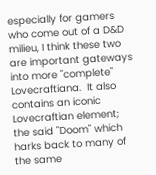especially for gamers who come out of a D&D milieu, I think these two are important gateways into more "complete" Lovecraftiana.  It also contains an iconic Lovecraftian element; the said "Doom" which harks back to many of the same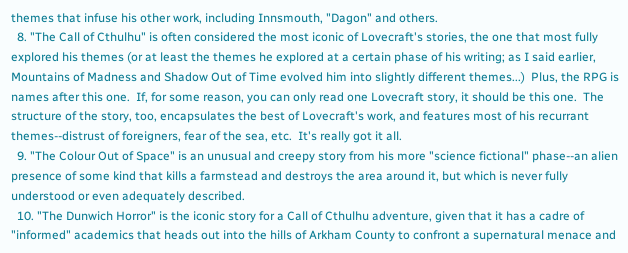themes that infuse his other work, including Innsmouth, "Dagon" and others.
  8. "The Call of Cthulhu" is often considered the most iconic of Lovecraft's stories, the one that most fully explored his themes (or at least the themes he explored at a certain phase of his writing; as I said earlier, Mountains of Madness and Shadow Out of Time evolved him into slightly different themes...)  Plus, the RPG is names after this one.  If, for some reason, you can only read one Lovecraft story, it should be this one.  The structure of the story, too, encapsulates the best of Lovecraft's work, and features most of his recurrant themes--distrust of foreigners, fear of the sea, etc.  It's really got it all.
  9. "The Colour Out of Space" is an unusual and creepy story from his more "science fictional" phase--an alien presence of some kind that kills a farmstead and destroys the area around it, but which is never fully understood or even adequately described.
  10. "The Dunwich Horror" is the iconic story for a Call of Cthulhu adventure, given that it has a cadre of "informed" academics that heads out into the hills of Arkham County to confront a supernatural menace and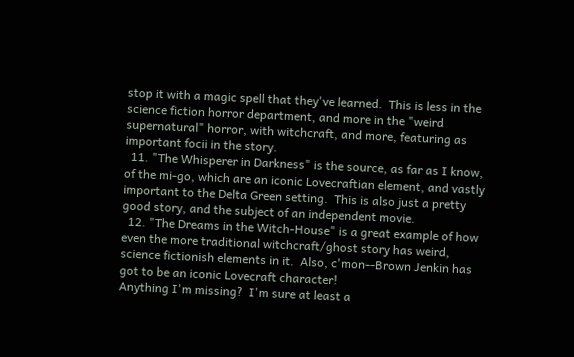stop it with a magic spell that they've learned.  This is less in the science fiction horror department, and more in the "weird supernatural" horror, with witchcraft, and more, featuring as important focii in the story.
  11. "The Whisperer in Darkness" is the source, as far as I know, of the mi-go, which are an iconic Lovecraftian element, and vastly important to the Delta Green setting.  This is also just a pretty good story, and the subject of an independent movie.
  12. "The Dreams in the Witch-House" is a great example of how even the more traditional witchcraft/ghost story has weird, science fictionish elements in it.  Also, c'mon--Brown Jenkin has got to be an iconic Lovecraft character!
Anything I'm missing?  I'm sure at least a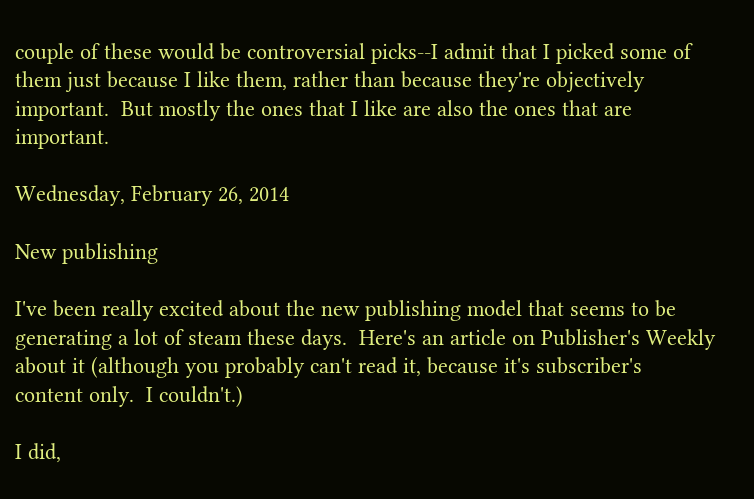couple of these would be controversial picks--I admit that I picked some of them just because I like them, rather than because they're objectively important.  But mostly the ones that I like are also the ones that are important.

Wednesday, February 26, 2014

New publishing

I've been really excited about the new publishing model that seems to be generating a lot of steam these days.  Here's an article on Publisher's Weekly about it (although you probably can't read it, because it's subscriber's content only.  I couldn't.)

I did,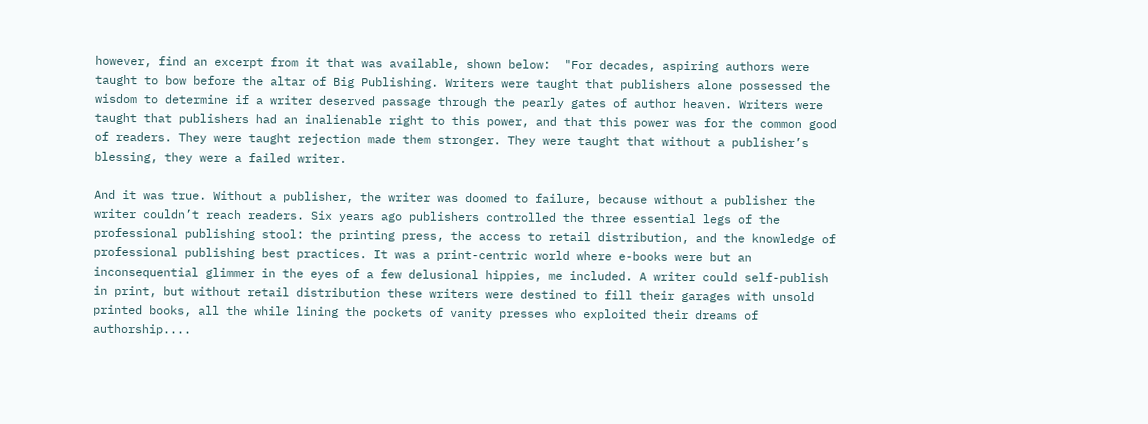however, find an excerpt from it that was available, shown below:  "For decades, aspiring authors were taught to bow before the altar of Big Publishing. Writers were taught that publishers alone possessed the wisdom to determine if a writer deserved passage through the pearly gates of author heaven. Writers were taught that publishers had an inalienable right to this power, and that this power was for the common good of readers. They were taught rejection made them stronger. They were taught that without a publisher’s blessing, they were a failed writer.

And it was true. Without a publisher, the writer was doomed to failure, because without a publisher the writer couldn’t reach readers. Six years ago publishers controlled the three essential legs of the professional publishing stool: the printing press, the access to retail distribution, and the knowledge of professional publishing best practices. It was a print-centric world where e-books were but an inconsequential glimmer in the eyes of a few delusional hippies, me included. A writer could self-publish in print, but without retail distribution these writers were destined to fill their garages with unsold printed books, all the while lining the pockets of vanity presses who exploited their dreams of authorship....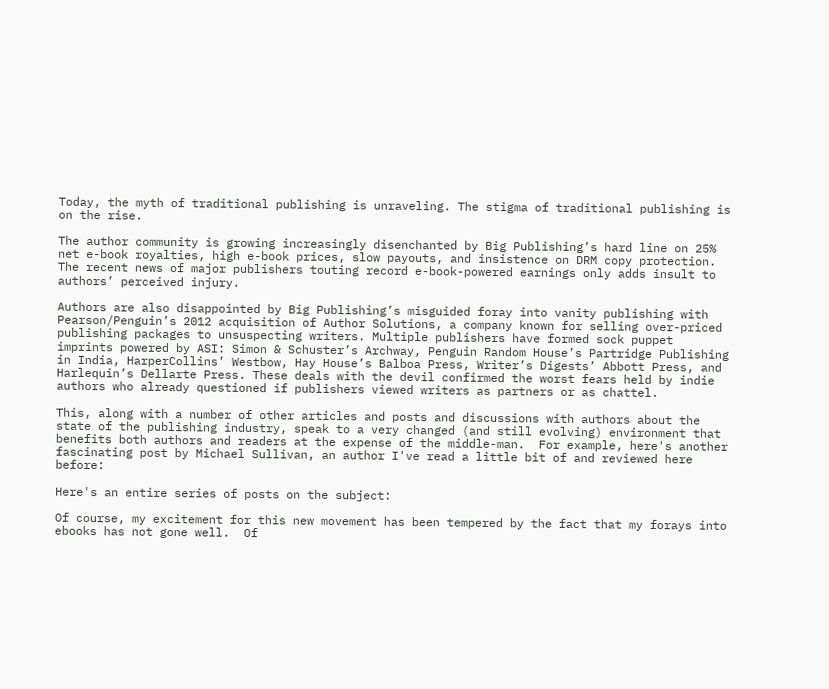Today, the myth of traditional publishing is unraveling. The stigma of traditional publishing is on the rise.

The author community is growing increasingly disenchanted by Big Publishing’s hard line on 25% net e-book royalties, high e-book prices, slow payouts, and insistence on DRM copy protection. The recent news of major publishers touting record e-book-powered earnings only adds insult to authors’ perceived injury.

Authors are also disappointed by Big Publishing’s misguided foray into vanity publishing with Pearson/Penguin’s 2012 acquisition of Author Solutions, a company known for selling over-priced publishing packages to unsuspecting writers. Multiple publishers have formed sock puppet imprints powered by ASI: Simon & Schuster’s Archway, Penguin Random House’s Partridge Publishing in India, HarperCollins’ Westbow, Hay House’s Balboa Press, Writer’s Digests’ Abbott Press, and Harlequin’s Dellarte Press. These deals with the devil confirmed the worst fears held by indie authors who already questioned if publishers viewed writers as partners or as chattel.

This, along with a number of other articles and posts and discussions with authors about the state of the publishing industry, speak to a very changed (and still evolving) environment that benefits both authors and readers at the expense of the middle-man.  For example, here's another fascinating post by Michael Sullivan, an author I've read a little bit of and reviewed here before:

Here's an entire series of posts on the subject:

Of course, my excitement for this new movement has been tempered by the fact that my forays into ebooks has not gone well.  Of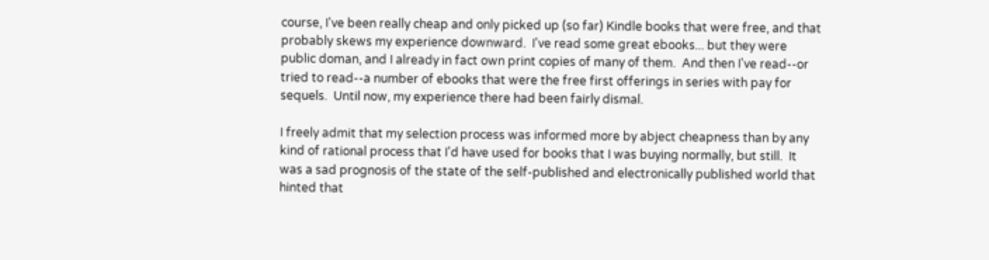course, I've been really cheap and only picked up (so far) Kindle books that were free, and that probably skews my experience downward.  I've read some great ebooks... but they were public doman, and I already in fact own print copies of many of them.  And then I've read--or tried to read--a number of ebooks that were the free first offerings in series with pay for sequels.  Until now, my experience there had been fairly dismal.

I freely admit that my selection process was informed more by abject cheapness than by any kind of rational process that I'd have used for books that I was buying normally, but still.  It was a sad prognosis of the state of the self-published and electronically published world that hinted that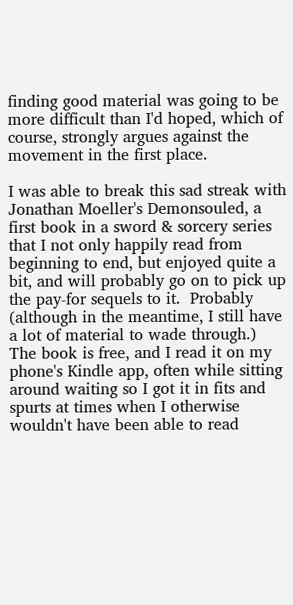finding good material was going to be more difficult than I'd hoped, which of course, strongly argues against the movement in the first place.

I was able to break this sad streak with Jonathan Moeller's Demonsouled, a first book in a sword & sorcery series that I not only happily read from beginning to end, but enjoyed quite a bit, and will probably go on to pick up the pay-for sequels to it.  Probably (although in the meantime, I still have a lot of material to wade through.)  The book is free, and I read it on my phone's Kindle app, often while sitting around waiting so I got it in fits and spurts at times when I otherwise wouldn't have been able to read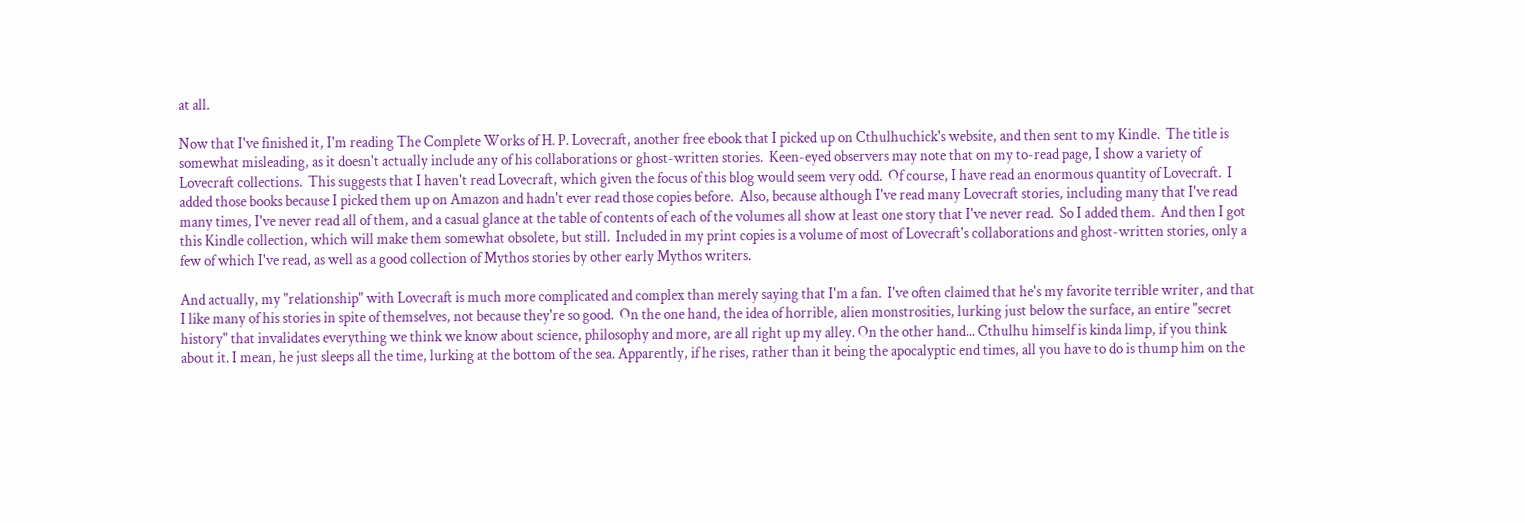at all.

Now that I've finished it, I'm reading The Complete Works of H. P. Lovecraft, another free ebook that I picked up on Cthulhuchick's website, and then sent to my Kindle.  The title is somewhat misleading, as it doesn't actually include any of his collaborations or ghost-written stories.  Keen-eyed observers may note that on my to-read page, I show a variety of Lovecraft collections.  This suggests that I haven't read Lovecraft, which given the focus of this blog would seem very odd.  Of course, I have read an enormous quantity of Lovecraft.  I added those books because I picked them up on Amazon and hadn't ever read those copies before.  Also, because although I've read many Lovecraft stories, including many that I've read many times, I've never read all of them, and a casual glance at the table of contents of each of the volumes all show at least one story that I've never read.  So I added them.  And then I got this Kindle collection, which will make them somewhat obsolete, but still.  Included in my print copies is a volume of most of Lovecraft's collaborations and ghost-written stories, only a few of which I've read, as well as a good collection of Mythos stories by other early Mythos writers.

And actually, my "relationship" with Lovecraft is much more complicated and complex than merely saying that I'm a fan.  I've often claimed that he's my favorite terrible writer, and that I like many of his stories in spite of themselves, not because they're so good.  On the one hand, the idea of horrible, alien monstrosities, lurking just below the surface, an entire "secret history" that invalidates everything we think we know about science, philosophy and more, are all right up my alley. On the other hand... Cthulhu himself is kinda limp, if you think about it. I mean, he just sleeps all the time, lurking at the bottom of the sea. Apparently, if he rises, rather than it being the apocalyptic end times, all you have to do is thump him on the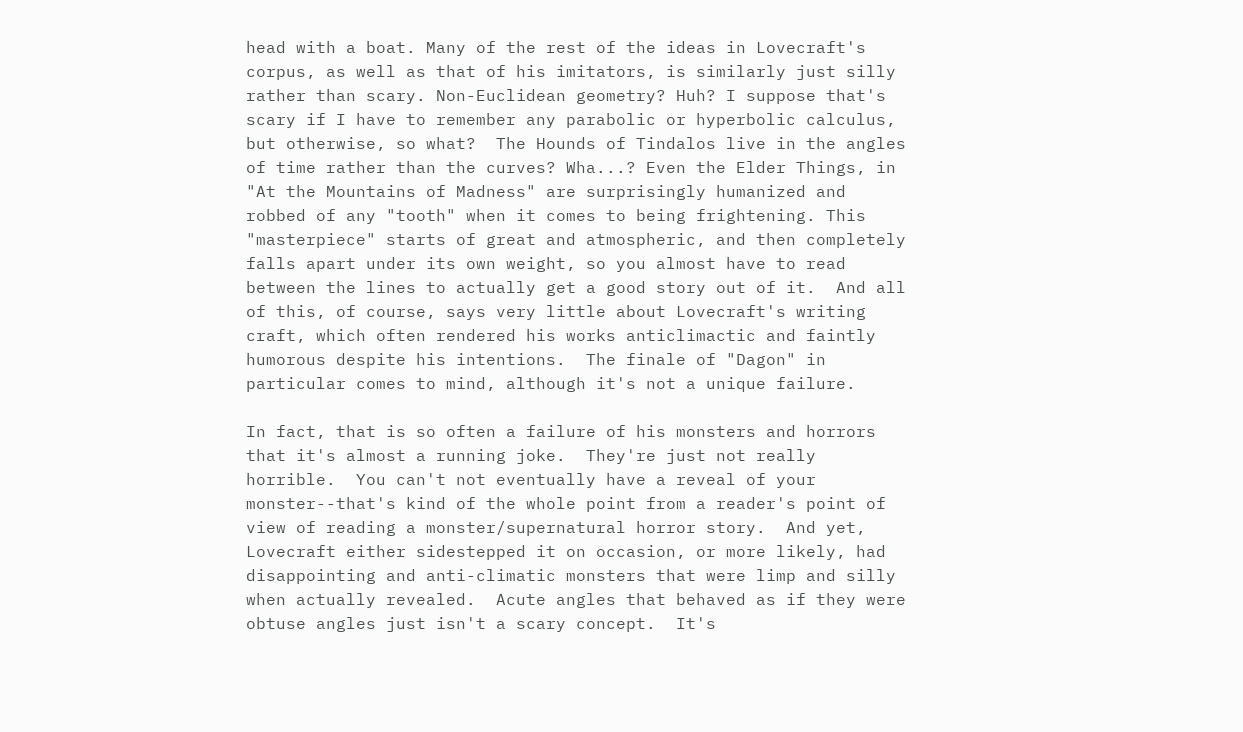head with a boat. Many of the rest of the ideas in Lovecraft's corpus, as well as that of his imitators, is similarly just silly rather than scary. Non-Euclidean geometry? Huh? I suppose that's scary if I have to remember any parabolic or hyperbolic calculus, but otherwise, so what?  The Hounds of Tindalos live in the angles of time rather than the curves? Wha...? Even the Elder Things, in "At the Mountains of Madness" are surprisingly humanized and robbed of any "tooth" when it comes to being frightening. This "masterpiece" starts of great and atmospheric, and then completely falls apart under its own weight, so you almost have to read between the lines to actually get a good story out of it.  And all of this, of course, says very little about Lovecraft's writing craft, which often rendered his works anticlimactic and faintly humorous despite his intentions.  The finale of "Dagon" in particular comes to mind, although it's not a unique failure.

In fact, that is so often a failure of his monsters and horrors that it's almost a running joke.  They're just not really horrible.  You can't not eventually have a reveal of your monster--that's kind of the whole point from a reader's point of view of reading a monster/supernatural horror story.  And yet, Lovecraft either sidestepped it on occasion, or more likely, had disappointing and anti-climatic monsters that were limp and silly when actually revealed.  Acute angles that behaved as if they were obtuse angles just isn't a scary concept.  It's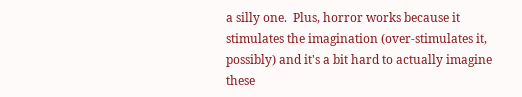a silly one.  Plus, horror works because it stimulates the imagination (over-stimulates it, possibly) and it's a bit hard to actually imagine these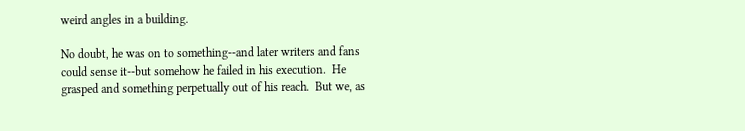weird angles in a building.

No doubt, he was on to something--and later writers and fans could sense it--but somehow he failed in his execution.  He grasped and something perpetually out of his reach.  But we, as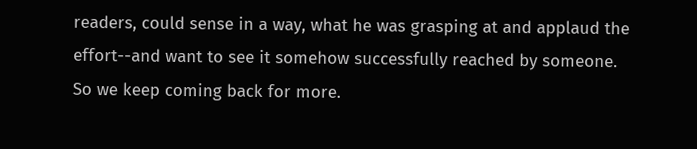readers, could sense in a way, what he was grasping at and applaud the effort--and want to see it somehow successfully reached by someone.  So we keep coming back for more.